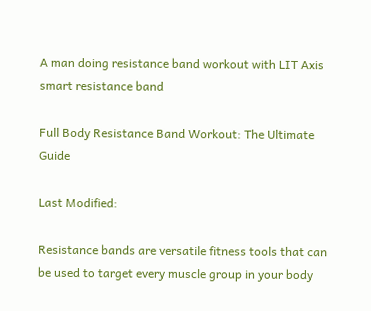A man doing resistance band workout with LIT Axis smart resistance band

Full Body Resistance Band Workout: The Ultimate Guide

Last Modified:

Resistance bands are versatile fitness tools that can be used to target every muscle group in your body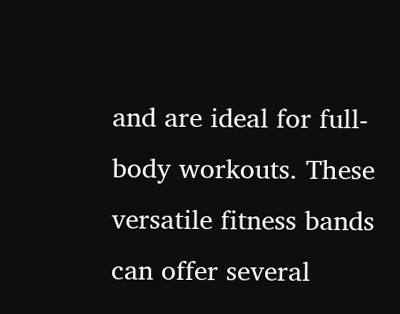and are ideal for full-body workouts. These versatile fitness bands can offer several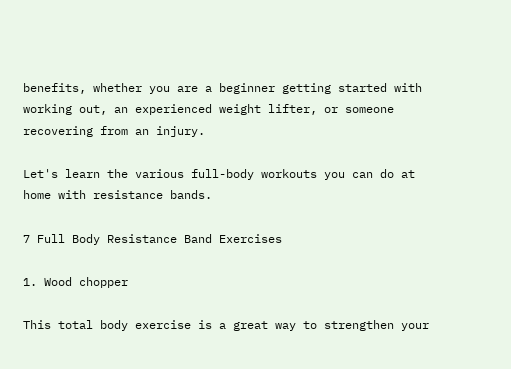benefits, whether you are a beginner getting started with working out, an experienced weight lifter, or someone recovering from an injury.

Let's learn the various full-body workouts you can do at home with resistance bands.

7 Full Body Resistance Band Exercises

1. Wood chopper

This total body exercise is a great way to strengthen your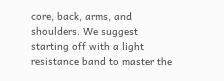core, back, arms, and shoulders. We suggest starting off with a light resistance band to master the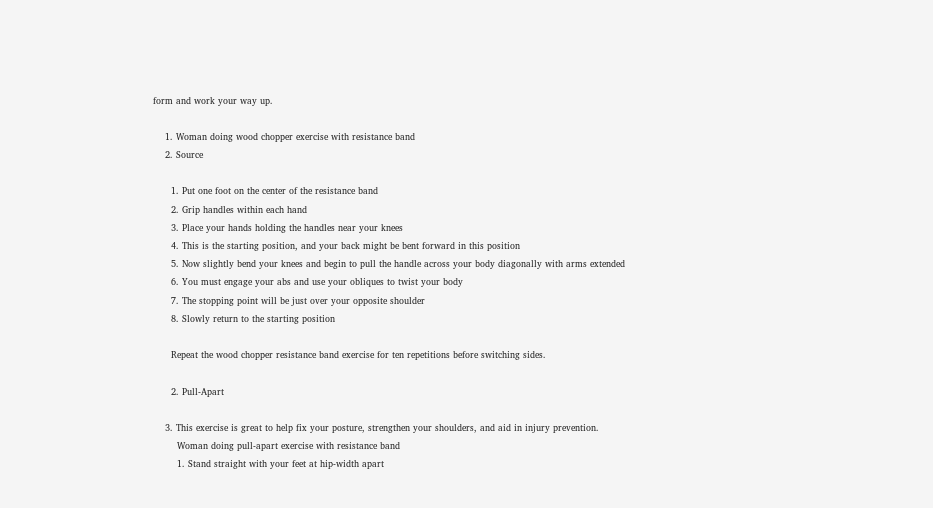form and work your way up.

    1. Woman doing wood chopper exercise with resistance band
    2. Source

      1. Put one foot on the center of the resistance band
      2. Grip handles within each hand
      3. Place your hands holding the handles near your knees
      4. This is the starting position, and your back might be bent forward in this position
      5. Now slightly bend your knees and begin to pull the handle across your body diagonally with arms extended
      6. You must engage your abs and use your obliques to twist your body
      7. The stopping point will be just over your opposite shoulder
      8. Slowly return to the starting position

      Repeat the wood chopper resistance band exercise for ten repetitions before switching sides.

      2. Pull-Apart

    3. This exercise is great to help fix your posture, strengthen your shoulders, and aid in injury prevention.
        Woman doing pull-apart exercise with resistance band
        1. Stand straight with your feet at hip-width apart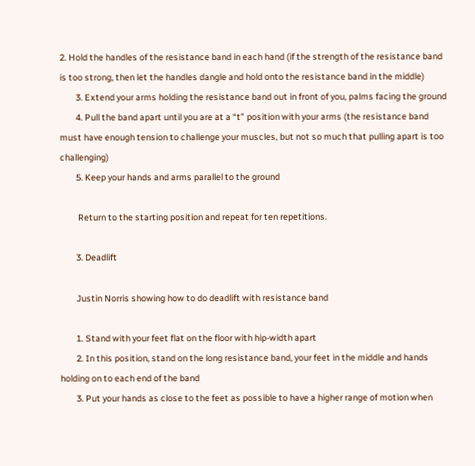2. Hold the handles of the resistance band in each hand (if the strength of the resistance band is too strong, then let the handles dangle and hold onto the resistance band in the middle)
        3. Extend your arms holding the resistance band out in front of you, palms facing the ground
        4. Pull the band apart until you are at a “t” position with your arms (the resistance band must have enough tension to challenge your muscles, but not so much that pulling apart is too challenging)
        5. Keep your hands and arms parallel to the ground

         Return to the starting position and repeat for ten repetitions.

        3. Deadlift

        Justin Norris showing how to do deadlift with resistance band

        1. Stand with your feet flat on the floor with hip-width apart
        2. In this position, stand on the long resistance band, your feet in the middle and hands holding on to each end of the band
        3. Put your hands as close to the feet as possible to have a higher range of motion when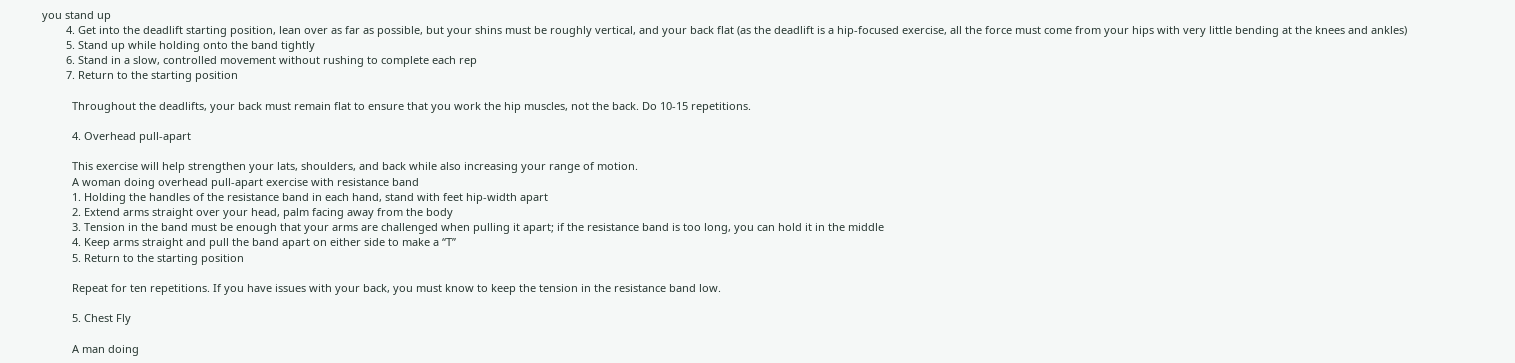you stand up
        4. Get into the deadlift starting position, lean over as far as possible, but your shins must be roughly vertical, and your back flat (as the deadlift is a hip-focused exercise, all the force must come from your hips with very little bending at the knees and ankles)
        5. Stand up while holding onto the band tightly
        6. Stand in a slow, controlled movement without rushing to complete each rep
        7. Return to the starting position

          Throughout the deadlifts, your back must remain flat to ensure that you work the hip muscles, not the back. Do 10-15 repetitions.

          4. Overhead pull-apart

          This exercise will help strengthen your lats, shoulders, and back while also increasing your range of motion.
          A woman doing overhead pull-apart exercise with resistance band
          1. Holding the handles of the resistance band in each hand, stand with feet hip-width apart
          2. Extend arms straight over your head, palm facing away from the body
          3. Tension in the band must be enough that your arms are challenged when pulling it apart; if the resistance band is too long, you can hold it in the middle
          4. Keep arms straight and pull the band apart on either side to make a “T”
          5. Return to the starting position

          Repeat for ten repetitions. If you have issues with your back, you must know to keep the tension in the resistance band low.

          5. Chest Fly

          A man doing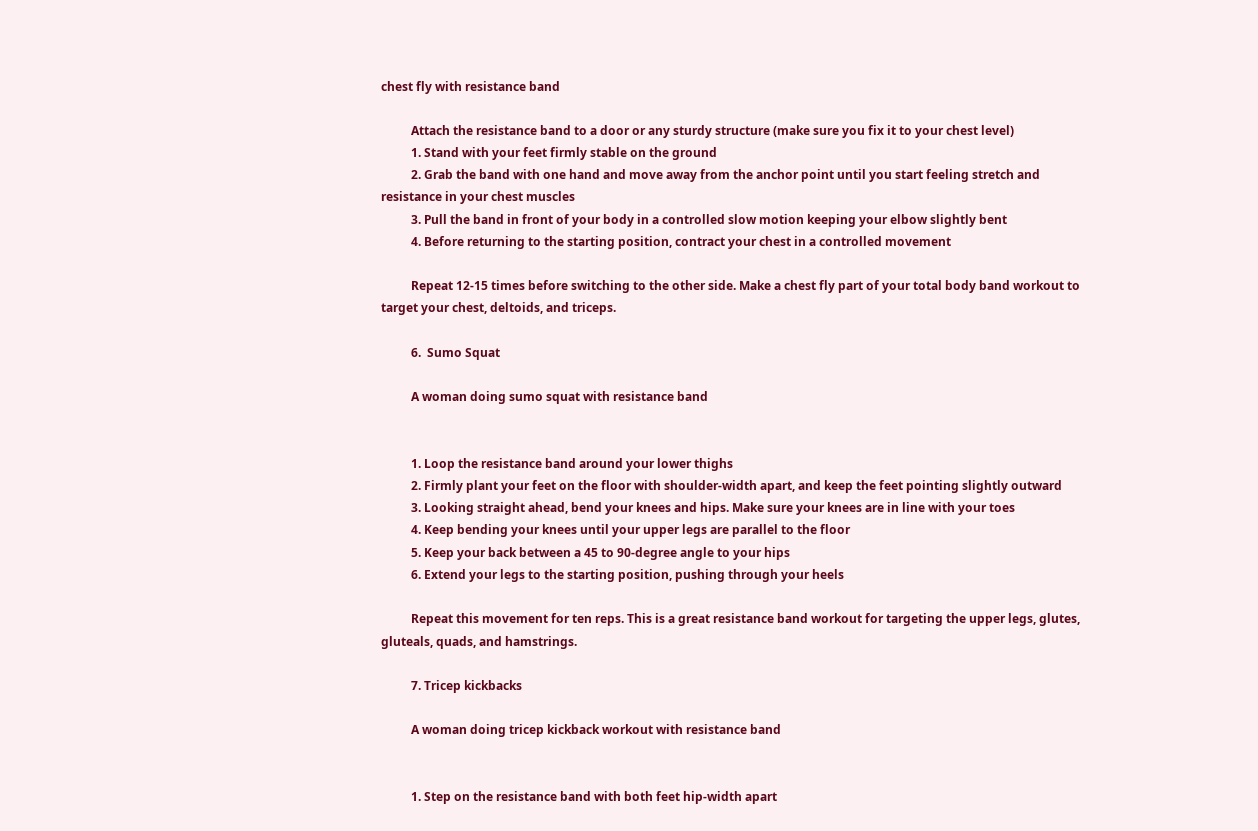chest fly with resistance band

          Attach the resistance band to a door or any sturdy structure (make sure you fix it to your chest level)
          1. Stand with your feet firmly stable on the ground
          2. Grab the band with one hand and move away from the anchor point until you start feeling stretch and resistance in your chest muscles
          3. Pull the band in front of your body in a controlled slow motion keeping your elbow slightly bent
          4. Before returning to the starting position, contract your chest in a controlled movement

          Repeat 12-15 times before switching to the other side. Make a chest fly part of your total body band workout to target your chest, deltoids, and triceps.

          6.  Sumo Squat

          A woman doing sumo squat with resistance band


          1. Loop the resistance band around your lower thighs
          2. Firmly plant your feet on the floor with shoulder-width apart, and keep the feet pointing slightly outward
          3. Looking straight ahead, bend your knees and hips. Make sure your knees are in line with your toes
          4. Keep bending your knees until your upper legs are parallel to the floor
          5. Keep your back between a 45 to 90-degree angle to your hips
          6. Extend your legs to the starting position, pushing through your heels

          Repeat this movement for ten reps. This is a great resistance band workout for targeting the upper legs, glutes, gluteals, quads, and hamstrings.

          7. Tricep kickbacks

          A woman doing tricep kickback workout with resistance band


          1. Step on the resistance band with both feet hip-width apart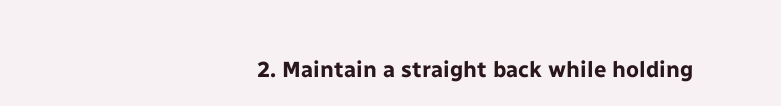2. Maintain a straight back while holding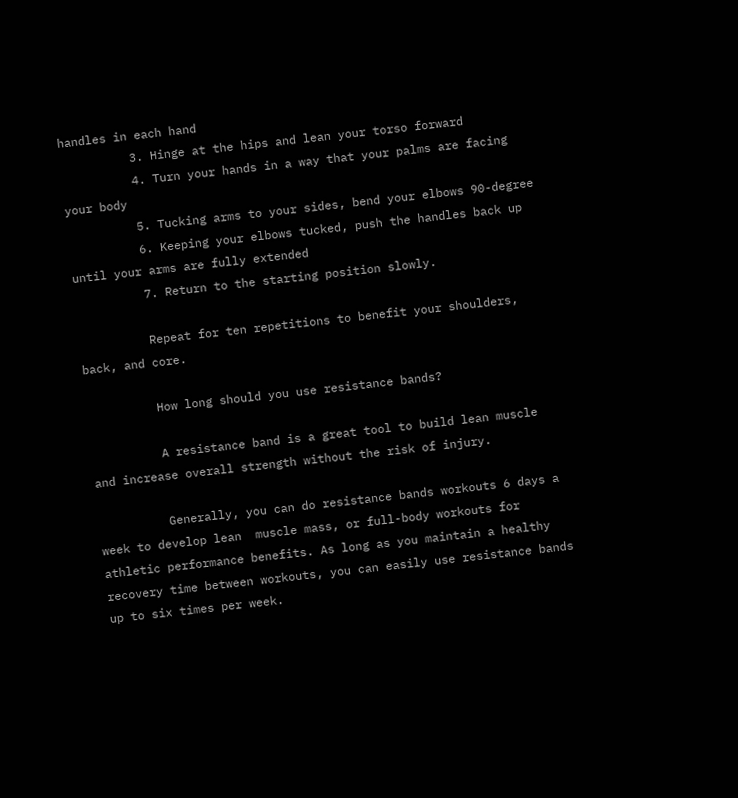handles in each hand
          3. Hinge at the hips and lean your torso forward
          4. Turn your hands in a way that your palms are facing your body
          5. Tucking arms to your sides, bend your elbows 90-degree
          6. Keeping your elbows tucked, push the handles back up until your arms are fully extended
          7. Return to the starting position slowly.

          Repeat for ten repetitions to benefit your shoulders, back, and core.

          How long should you use resistance bands?

          A resistance band is a great tool to build lean muscle and increase overall strength without the risk of injury.

          Generally, you can do resistance bands workouts 6 days a week to develop lean  muscle mass, or full-body workouts for athletic performance benefits. As long as you maintain a healthy recovery time between workouts, you can easily use resistance bands up to six times per week.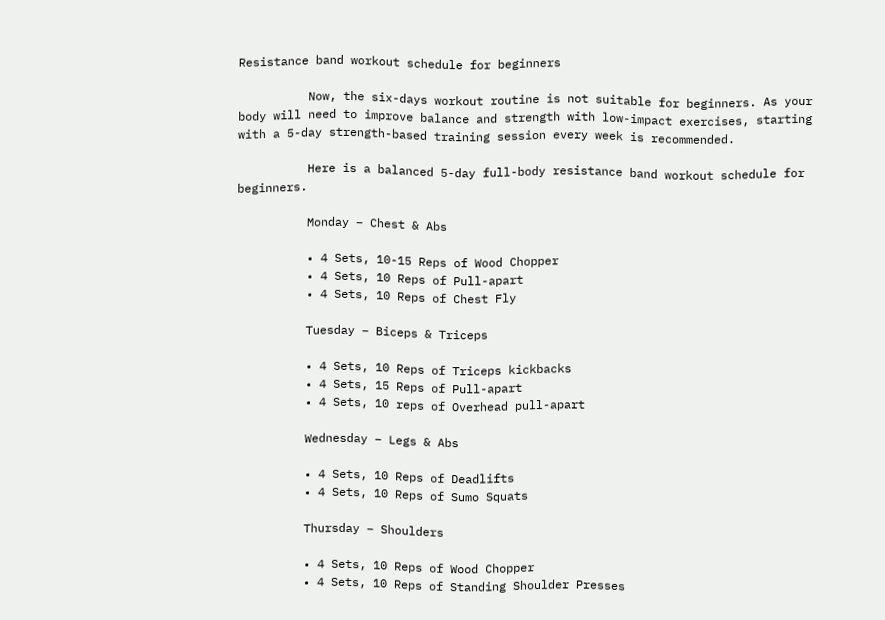Resistance band workout schedule for beginners

          Now, the six-days workout routine is not suitable for beginners. As your body will need to improve balance and strength with low-impact exercises, starting with a 5-day strength-based training session every week is recommended.

          Here is a balanced 5-day full-body resistance band workout schedule for beginners.

          Monday – Chest & Abs

          • 4 Sets, 10-15 Reps of Wood Chopper
          • 4 Sets, 10 Reps of Pull-apart
          • 4 Sets, 10 Reps of Chest Fly

          Tuesday – Biceps & Triceps

          • 4 Sets, 10 Reps of Triceps kickbacks
          • 4 Sets, 15 Reps of Pull-apart
          • 4 Sets, 10 reps of Overhead pull-apart

          Wednesday – Legs & Abs

          • 4 Sets, 10 Reps of Deadlifts
          • 4 Sets, 10 Reps of Sumo Squats

          Thursday – Shoulders

          • 4 Sets, 10 Reps of Wood Chopper
          • 4 Sets, 10 Reps of Standing Shoulder Presses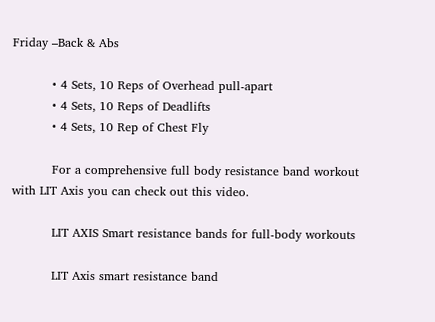Friday –Back & Abs

          • 4 Sets, 10 Reps of Overhead pull-apart
          • 4 Sets, 10 Reps of Deadlifts
          • 4 Sets, 10 Rep of Chest Fly

          For a comprehensive full body resistance band workout with LIT Axis you can check out this video.

          LIT AXIS Smart resistance bands for full-body workouts

          LIT Axis smart resistance band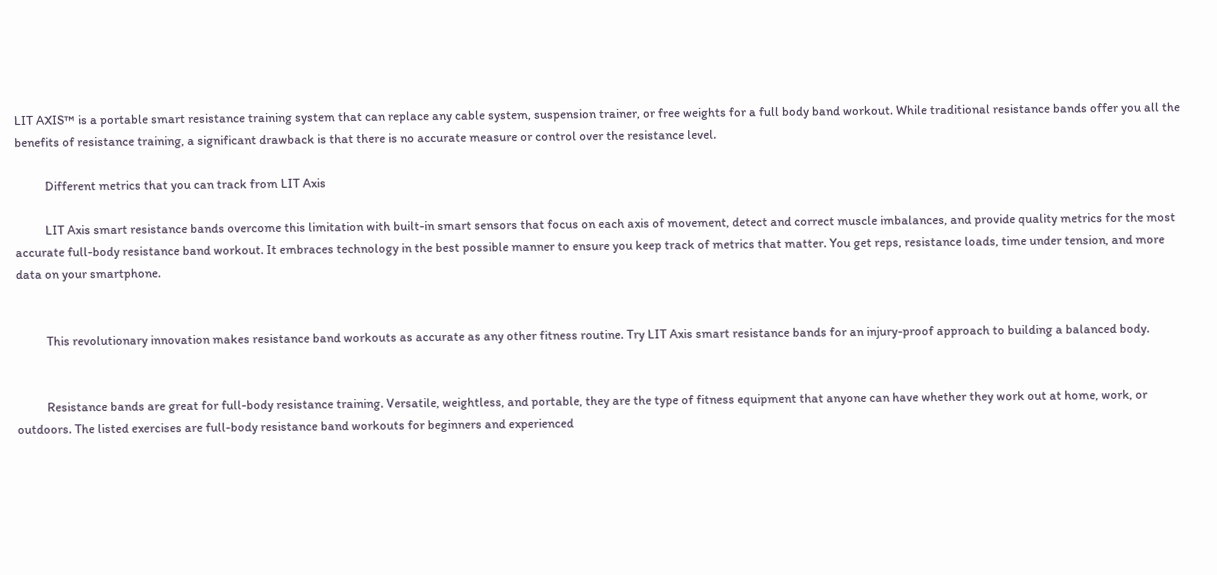LIT AXIS™ is a portable smart resistance training system that can replace any cable system, suspension trainer, or free weights for a full body band workout. While traditional resistance bands offer you all the benefits of resistance training, a significant drawback is that there is no accurate measure or control over the resistance level.

          Different metrics that you can track from LIT Axis

          LIT Axis smart resistance bands overcome this limitation with built-in smart sensors that focus on each axis of movement, detect and correct muscle imbalances, and provide quality metrics for the most accurate full-body resistance band workout. It embraces technology in the best possible manner to ensure you keep track of metrics that matter. You get reps, resistance loads, time under tension, and more data on your smartphone.


          This revolutionary innovation makes resistance band workouts as accurate as any other fitness routine. Try LIT Axis smart resistance bands for an injury-proof approach to building a balanced body.


          Resistance bands are great for full-body resistance training. Versatile, weightless, and portable, they are the type of fitness equipment that anyone can have whether they work out at home, work, or outdoors. The listed exercises are full-body resistance band workouts for beginners and experienced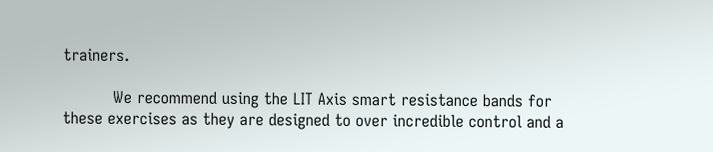trainers.

          We recommend using the LIT Axis smart resistance bands for these exercises as they are designed to over incredible control and a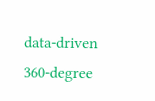data-driven 360-degree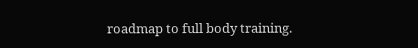roadmap to full body training.